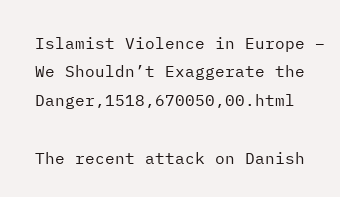Islamist Violence in Europe – We Shouldn’t Exaggerate the Danger,1518,670050,00.html

The recent attack on Danish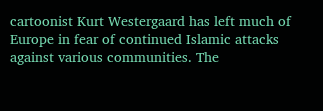cartoonist Kurt Westergaard has left much of Europe in fear of continued Islamic attacks against various communities. The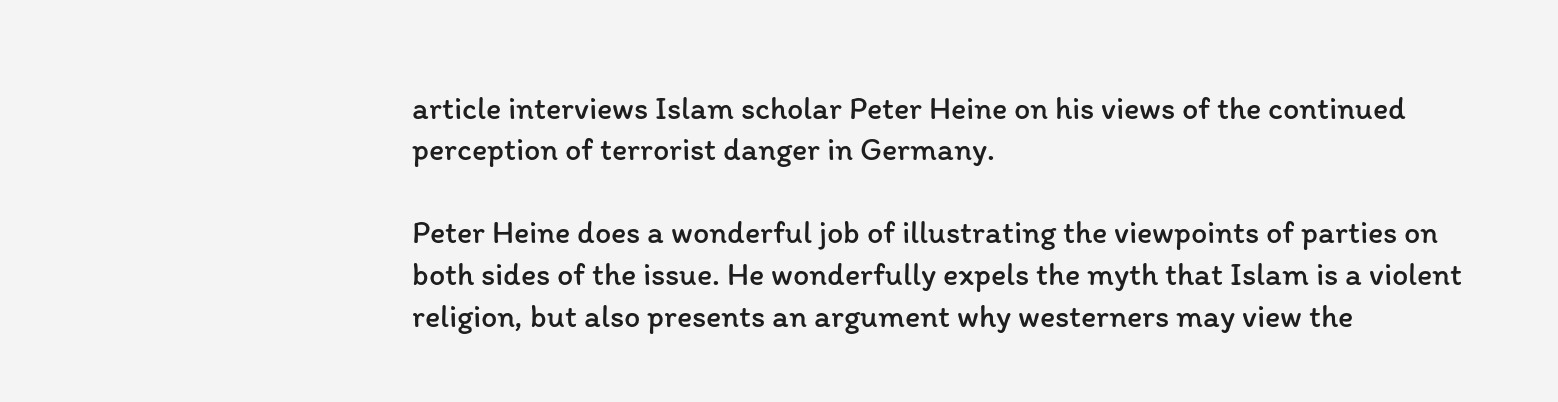article interviews Islam scholar Peter Heine on his views of the continued perception of terrorist danger in Germany.

Peter Heine does a wonderful job of illustrating the viewpoints of parties on both sides of the issue. He wonderfully expels the myth that Islam is a violent religion, but also presents an argument why westerners may view the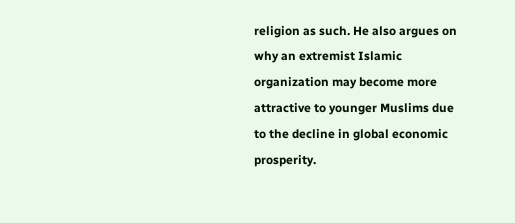religion as such. He also argues on why an extremist Islamic organization may become more attractive to younger Muslims due to the decline in global economic prosperity.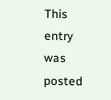This entry was posted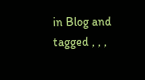in Blog and tagged , , ,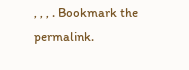, , , . Bookmark the permalink.